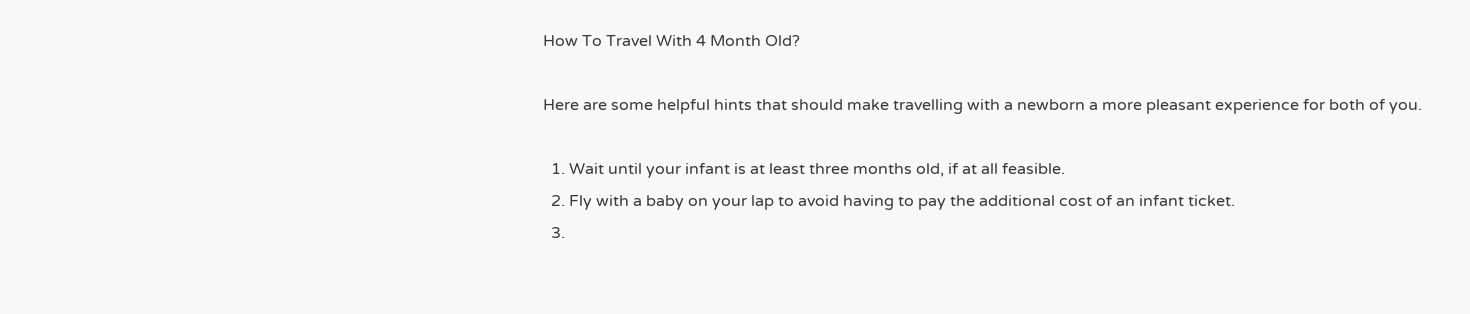How To Travel With 4 Month Old?

Here are some helpful hints that should make travelling with a newborn a more pleasant experience for both of you.

  1. Wait until your infant is at least three months old, if at all feasible.
  2. Fly with a baby on your lap to avoid having to pay the additional cost of an infant ticket.
  3.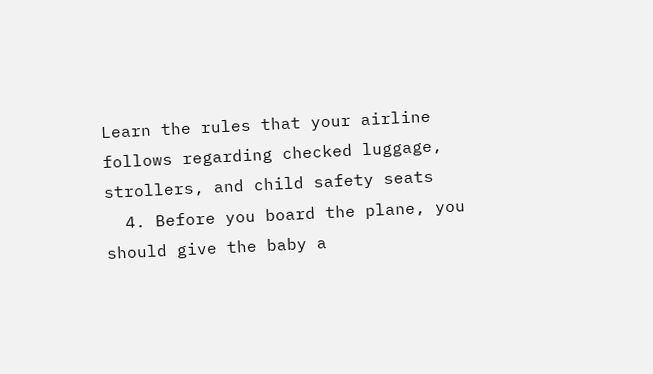Learn the rules that your airline follows regarding checked luggage, strollers, and child safety seats
  4. Before you board the plane, you should give the baby a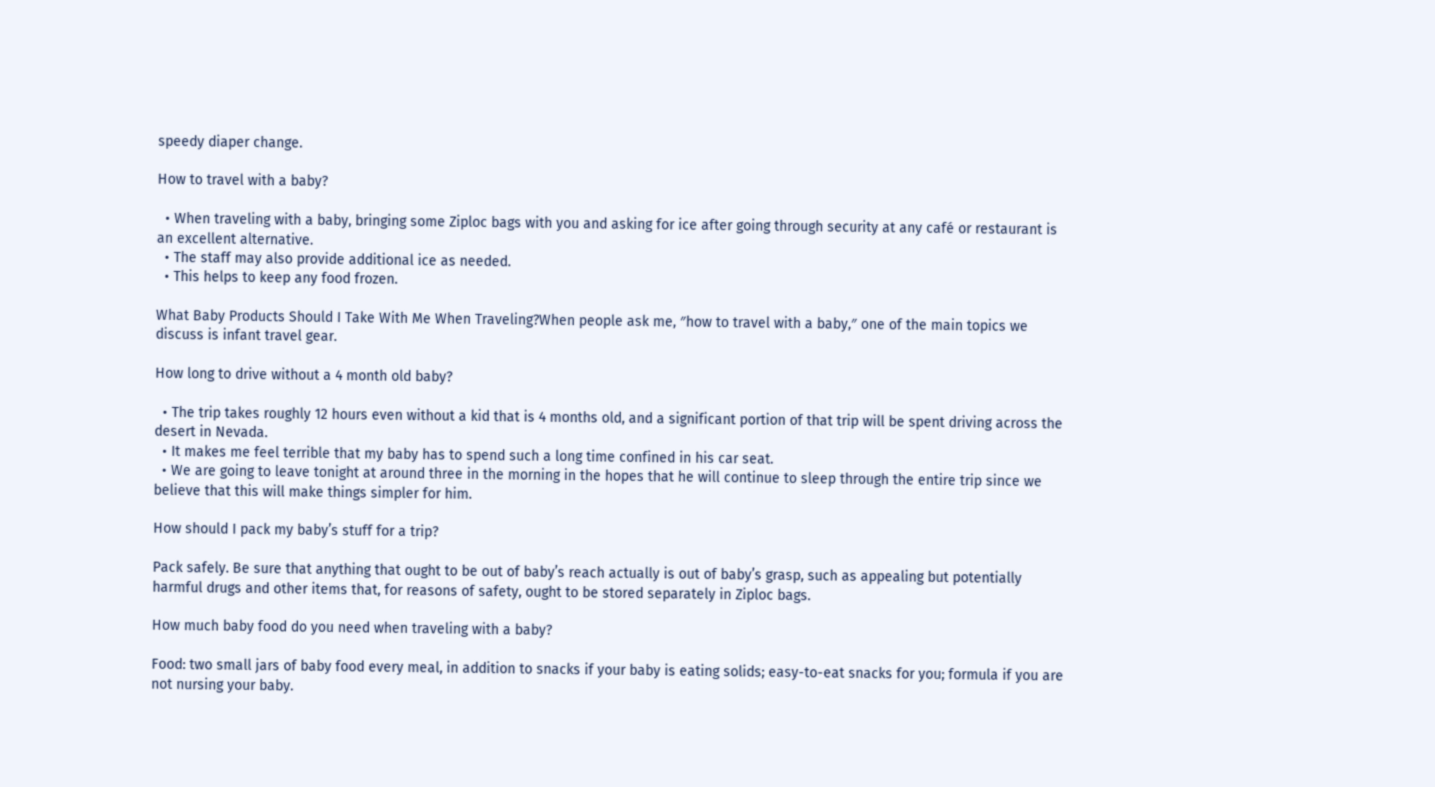speedy diaper change.

How to travel with a baby?

  • When traveling with a baby, bringing some Ziploc bags with you and asking for ice after going through security at any café or restaurant is an excellent alternative.
  • The staff may also provide additional ice as needed.
  • This helps to keep any food frozen.

What Baby Products Should I Take With Me When Traveling?When people ask me, ″how to travel with a baby,″ one of the main topics we discuss is infant travel gear.

How long to drive without a 4 month old baby?

  • The trip takes roughly 12 hours even without a kid that is 4 months old, and a significant portion of that trip will be spent driving across the desert in Nevada.
  • It makes me feel terrible that my baby has to spend such a long time confined in his car seat.
  • We are going to leave tonight at around three in the morning in the hopes that he will continue to sleep through the entire trip since we believe that this will make things simpler for him.

How should I pack my baby’s stuff for a trip?

Pack safely. Be sure that anything that ought to be out of baby’s reach actually is out of baby’s grasp, such as appealing but potentially harmful drugs and other items that, for reasons of safety, ought to be stored separately in Ziploc bags.

How much baby food do you need when traveling with a baby?

Food: two small jars of baby food every meal, in addition to snacks if your baby is eating solids; easy-to-eat snacks for you; formula if you are not nursing your baby.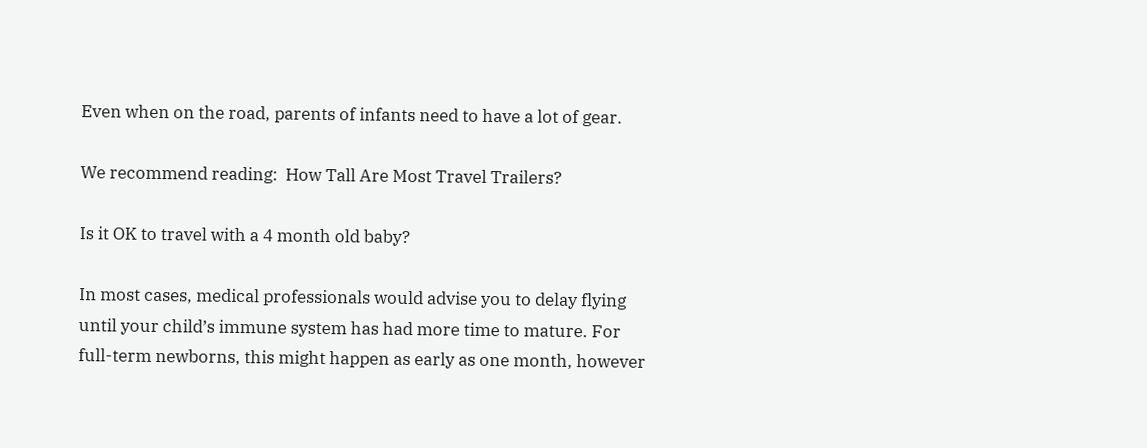Even when on the road, parents of infants need to have a lot of gear.

We recommend reading:  How Tall Are Most Travel Trailers?

Is it OK to travel with a 4 month old baby?

In most cases, medical professionals would advise you to delay flying until your child’s immune system has had more time to mature. For full-term newborns, this might happen as early as one month, however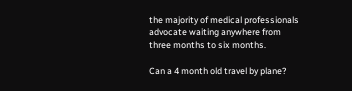the majority of medical professionals advocate waiting anywhere from three months to six months.

Can a 4 month old travel by plane?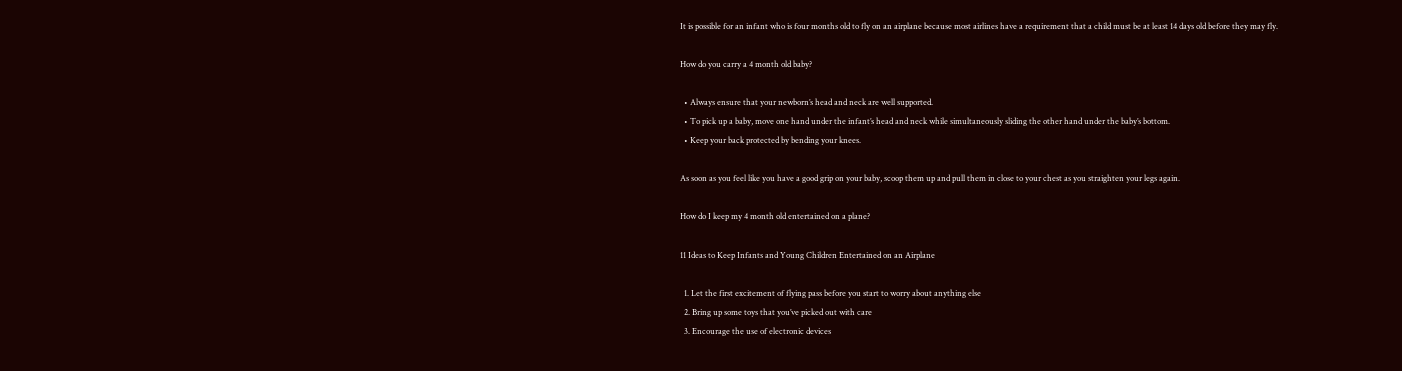It is possible for an infant who is four months old to fly on an airplane because most airlines have a requirement that a child must be at least 14 days old before they may fly.

How do you carry a 4 month old baby?

  • Always ensure that your newborn’s head and neck are well supported.
  • To pick up a baby, move one hand under the infant’s head and neck while simultaneously sliding the other hand under the baby’s bottom.
  • Keep your back protected by bending your knees.

As soon as you feel like you have a good grip on your baby, scoop them up and pull them in close to your chest as you straighten your legs again.

How do I keep my 4 month old entertained on a plane?

11 Ideas to Keep Infants and Young Children Entertained on an Airplane

  1. Let the first excitement of flying pass before you start to worry about anything else
  2. Bring up some toys that you’ve picked out with care
  3. Encourage the use of electronic devices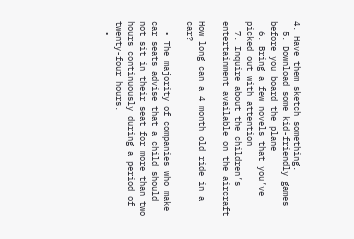4. Have them sketch something.
  5. Download some kid-friendly games before you board the plane
  6. Bring a few novels that you’ve picked out with attention
  7. Inquire about the children’s entertainment available on the aircraft

How long can a 4 month old ride in a car?

  • The majority of companies who make car seats advise that a child should not sit in their seat for more than two hours continuously during a period of twenty-four hours.
  •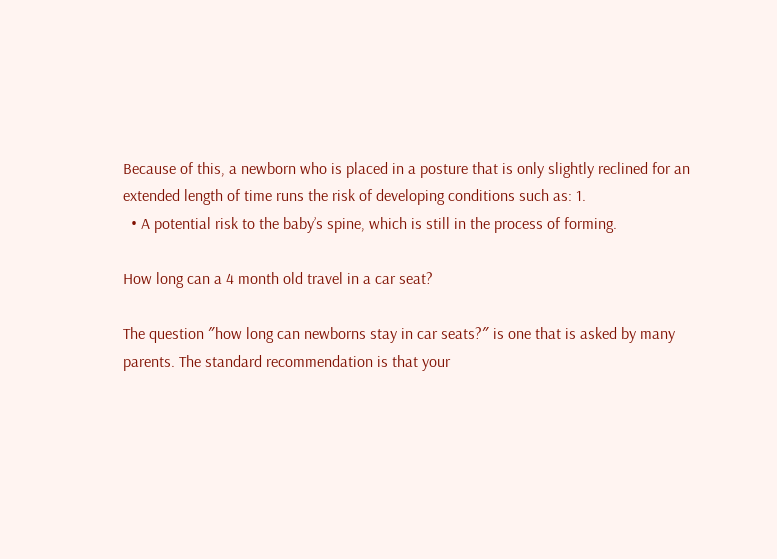Because of this, a newborn who is placed in a posture that is only slightly reclined for an extended length of time runs the risk of developing conditions such as: 1.
  • A potential risk to the baby’s spine, which is still in the process of forming.

How long can a 4 month old travel in a car seat?

The question ″how long can newborns stay in car seats?″ is one that is asked by many parents. The standard recommendation is that your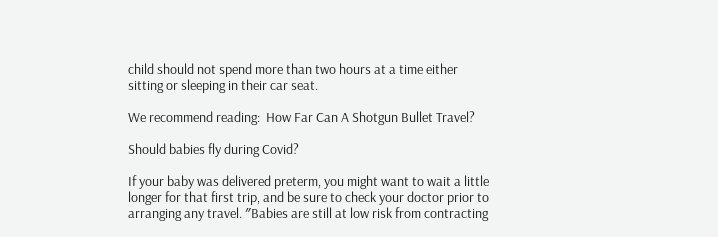child should not spend more than two hours at a time either sitting or sleeping in their car seat.

We recommend reading:  How Far Can A Shotgun Bullet Travel?

Should babies fly during Covid?

If your baby was delivered preterm, you might want to wait a little longer for that first trip, and be sure to check your doctor prior to arranging any travel. ″Babies are still at low risk from contracting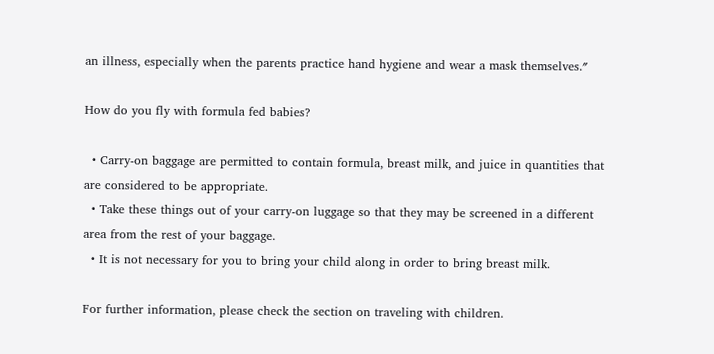an illness, especially when the parents practice hand hygiene and wear a mask themselves.″

How do you fly with formula fed babies?

  • Carry-on baggage are permitted to contain formula, breast milk, and juice in quantities that are considered to be appropriate.
  • Take these things out of your carry-on luggage so that they may be screened in a different area from the rest of your baggage.
  • It is not necessary for you to bring your child along in order to bring breast milk.

For further information, please check the section on traveling with children.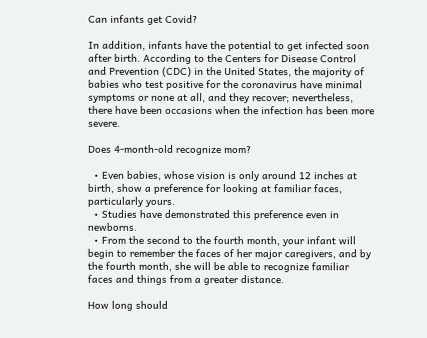Can infants get Covid?

In addition, infants have the potential to get infected soon after birth. According to the Centers for Disease Control and Prevention (CDC) in the United States, the majority of babies who test positive for the coronavirus have minimal symptoms or none at all, and they recover; nevertheless, there have been occasions when the infection has been more severe.

Does 4-month-old recognize mom?

  • Even babies, whose vision is only around 12 inches at birth, show a preference for looking at familiar faces, particularly yours.
  • Studies have demonstrated this preference even in newborns.
  • From the second to the fourth month, your infant will begin to remember the faces of her major caregivers, and by the fourth month, she will be able to recognize familiar faces and things from a greater distance.

How long should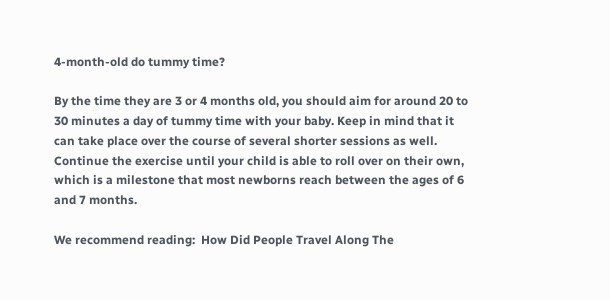4-month-old do tummy time?

By the time they are 3 or 4 months old, you should aim for around 20 to 30 minutes a day of tummy time with your baby. Keep in mind that it can take place over the course of several shorter sessions as well. Continue the exercise until your child is able to roll over on their own, which is a milestone that most newborns reach between the ages of 6 and 7 months.

We recommend reading:  How Did People Travel Along The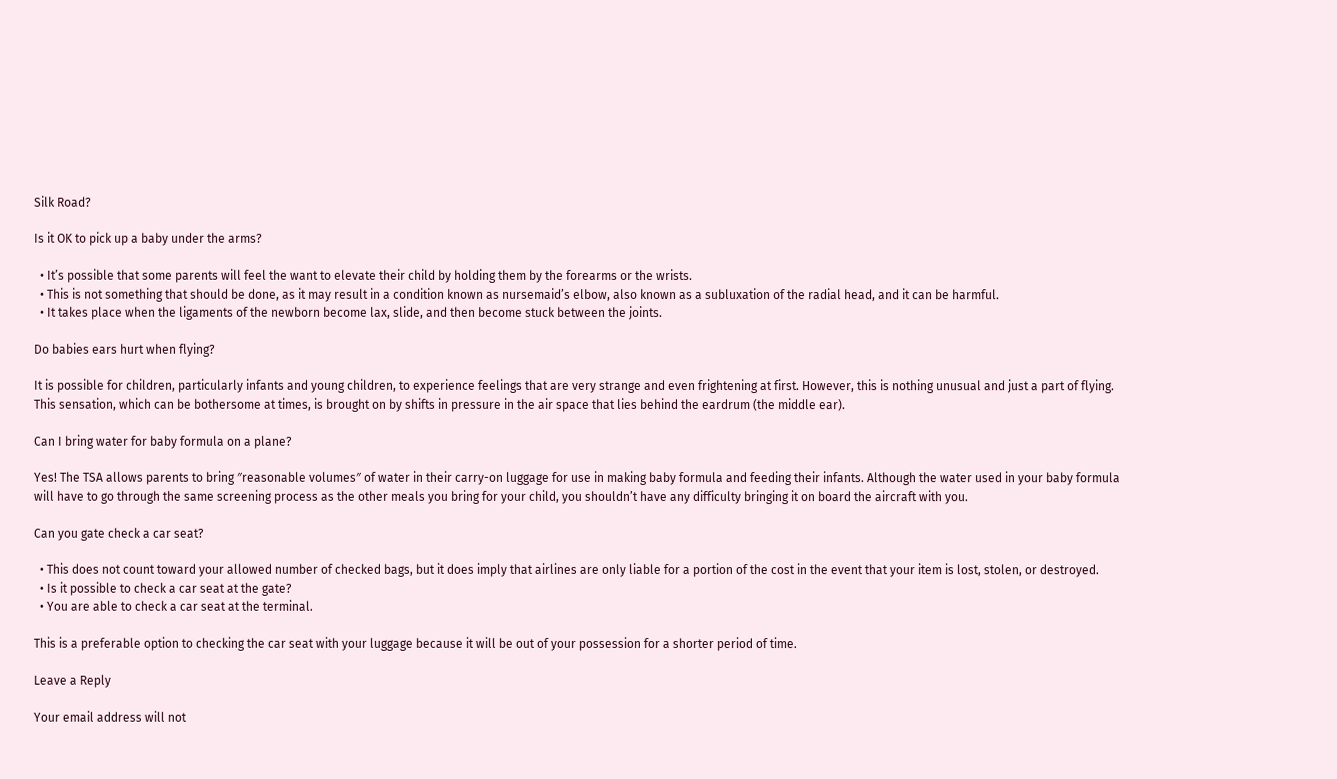Silk Road?

Is it OK to pick up a baby under the arms?

  • It’s possible that some parents will feel the want to elevate their child by holding them by the forearms or the wrists.
  • This is not something that should be done, as it may result in a condition known as nursemaid’s elbow, also known as a subluxation of the radial head, and it can be harmful.
  • It takes place when the ligaments of the newborn become lax, slide, and then become stuck between the joints.

Do babies ears hurt when flying?

It is possible for children, particularly infants and young children, to experience feelings that are very strange and even frightening at first. However, this is nothing unusual and just a part of flying. This sensation, which can be bothersome at times, is brought on by shifts in pressure in the air space that lies behind the eardrum (the middle ear).

Can I bring water for baby formula on a plane?

Yes! The TSA allows parents to bring ″reasonable volumes″ of water in their carry-on luggage for use in making baby formula and feeding their infants. Although the water used in your baby formula will have to go through the same screening process as the other meals you bring for your child, you shouldn’t have any difficulty bringing it on board the aircraft with you.

Can you gate check a car seat?

  • This does not count toward your allowed number of checked bags, but it does imply that airlines are only liable for a portion of the cost in the event that your item is lost, stolen, or destroyed.
  • Is it possible to check a car seat at the gate?
  • You are able to check a car seat at the terminal.

This is a preferable option to checking the car seat with your luggage because it will be out of your possession for a shorter period of time.

Leave a Reply

Your email address will not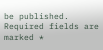be published. Required fields are marked *